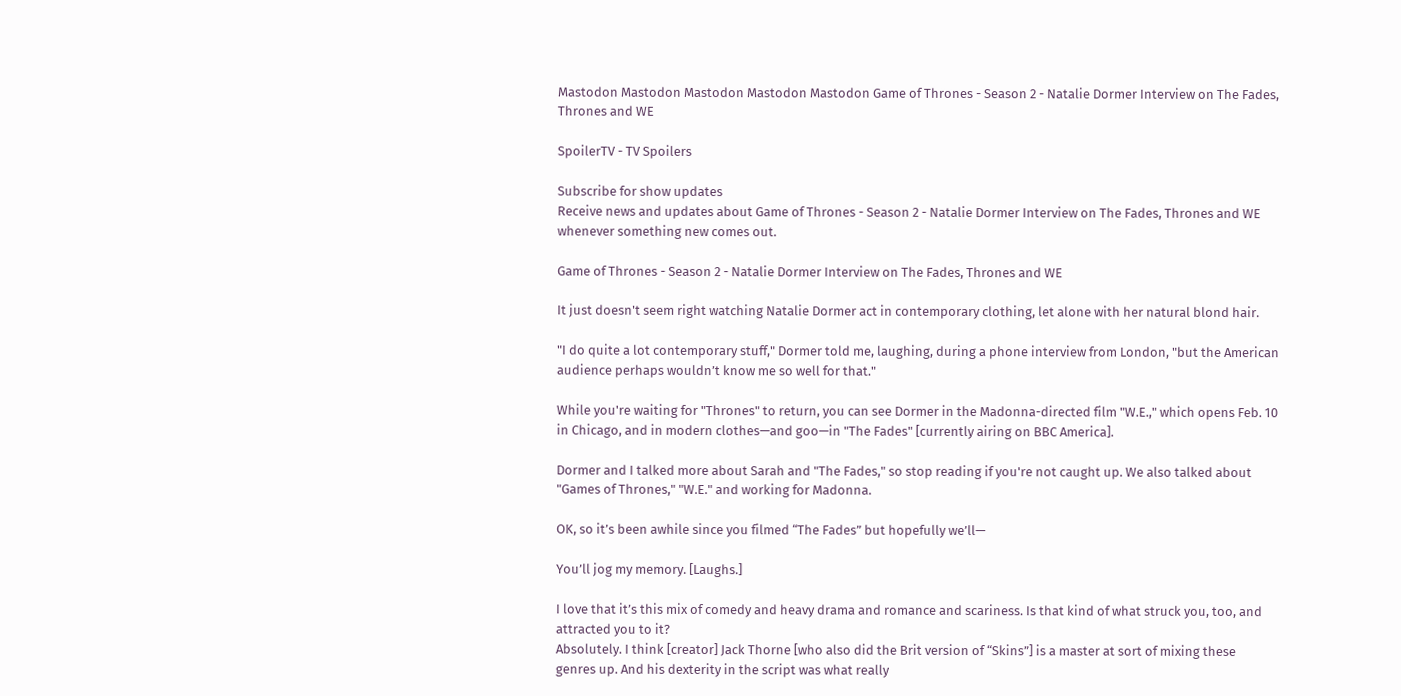Mastodon Mastodon Mastodon Mastodon Mastodon Game of Thrones - Season 2 - Natalie Dormer Interview on The Fades, Thrones and WE

SpoilerTV - TV Spoilers

Subscribe for show updates
Receive news and updates about Game of Thrones - Season 2 - Natalie Dormer Interview on The Fades, Thrones and WE whenever something new comes out.

Game of Thrones - Season 2 - Natalie Dormer Interview on The Fades, Thrones and WE

It just doesn't seem right watching Natalie Dormer act in contemporary clothing, let alone with her natural blond hair.

"I do quite a lot contemporary stuff," Dormer told me, laughing, during a phone interview from London, "but the American audience perhaps wouldn’t know me so well for that."

While you're waiting for "Thrones" to return, you can see Dormer in the Madonna-directed film "W.E.," which opens Feb. 10 in Chicago, and in modern clothes—and goo—in "The Fades" [currently airing on BBC America].

Dormer and I talked more about Sarah and "The Fades," so stop reading if you're not caught up. We also talked about "Games of Thrones," "W.E." and working for Madonna.

OK, so it’s been awhile since you filmed “The Fades” but hopefully we’ll—

You’ll jog my memory. [Laughs.]

I love that it’s this mix of comedy and heavy drama and romance and scariness. Is that kind of what struck you, too, and attracted you to it?
Absolutely. I think [creator] Jack Thorne [who also did the Brit version of “Skins”] is a master at sort of mixing these genres up. And his dexterity in the script was what really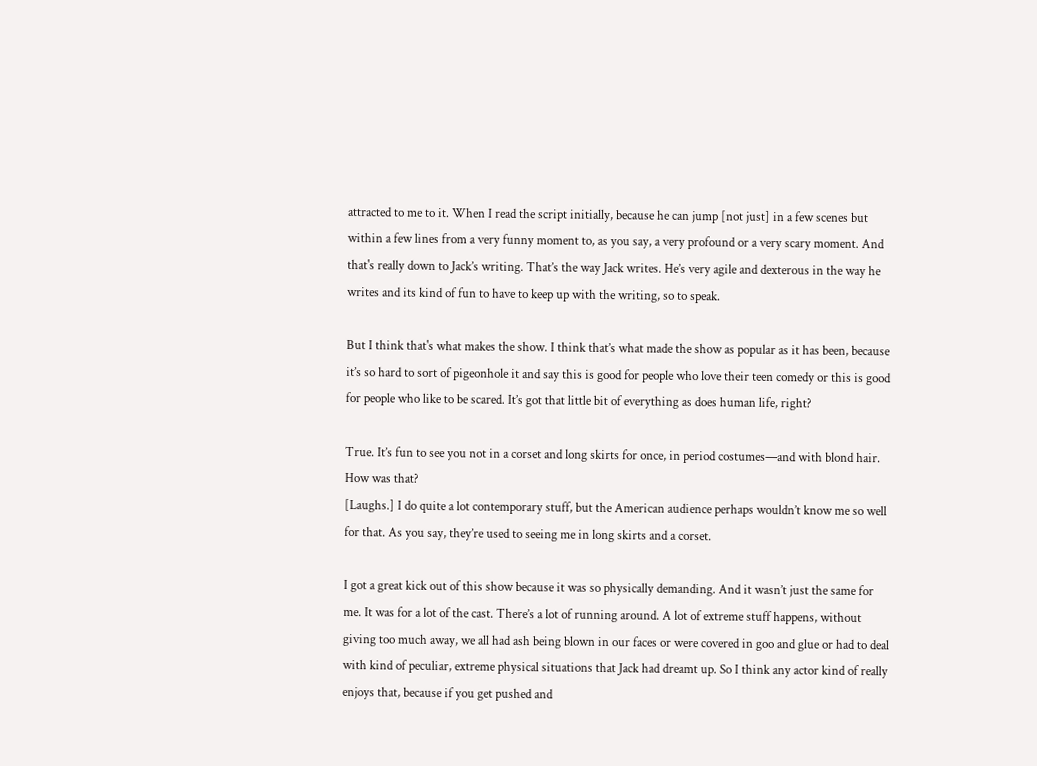attracted to me to it. When I read the script initially, because he can jump [not just] in a few scenes but within a few lines from a very funny moment to, as you say, a very profound or a very scary moment. And that's really down to Jack’s writing. That’s the way Jack writes. He’s very agile and dexterous in the way he writes and its kind of fun to have to keep up with the writing, so to speak.

But I think that's what makes the show. I think that’s what made the show as popular as it has been, because it’s so hard to sort of pigeonhole it and say this is good for people who love their teen comedy or this is good for people who like to be scared. It’s got that little bit of everything as does human life, right?

True. It’s fun to see you not in a corset and long skirts for once, in period costumes—and with blond hair. How was that?
[Laughs.] I do quite a lot contemporary stuff, but the American audience perhaps wouldn’t know me so well for that. As you say, they’re used to seeing me in long skirts and a corset.

I got a great kick out of this show because it was so physically demanding. And it wasn’t just the same for me. It was for a lot of the cast. There’s a lot of running around. A lot of extreme stuff happens, without giving too much away, we all had ash being blown in our faces or were covered in goo and glue or had to deal with kind of peculiar, extreme physical situations that Jack had dreamt up. So I think any actor kind of really enjoys that, because if you get pushed and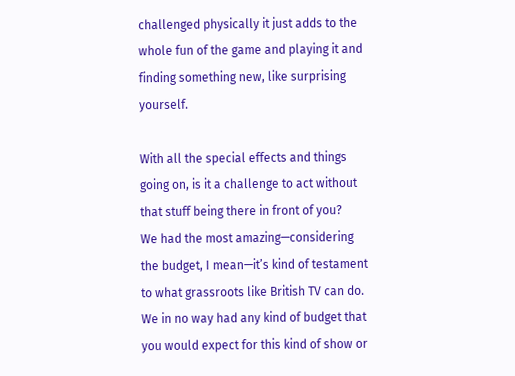challenged physically it just adds to the whole fun of the game and playing it and finding something new, like surprising yourself.

With all the special effects and things going on, is it a challenge to act without that stuff being there in front of you?
We had the most amazing—considering the budget, I mean—it’s kind of testament to what grassroots like British TV can do. We in no way had any kind of budget that you would expect for this kind of show or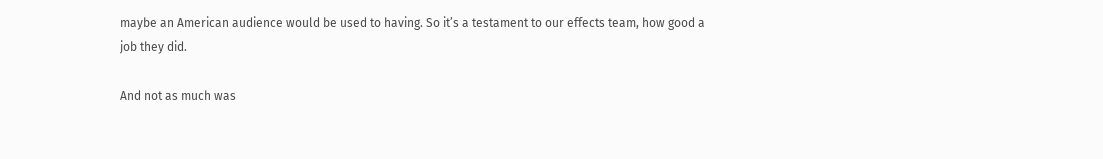maybe an American audience would be used to having. So it’s a testament to our effects team, how good a job they did.

And not as much was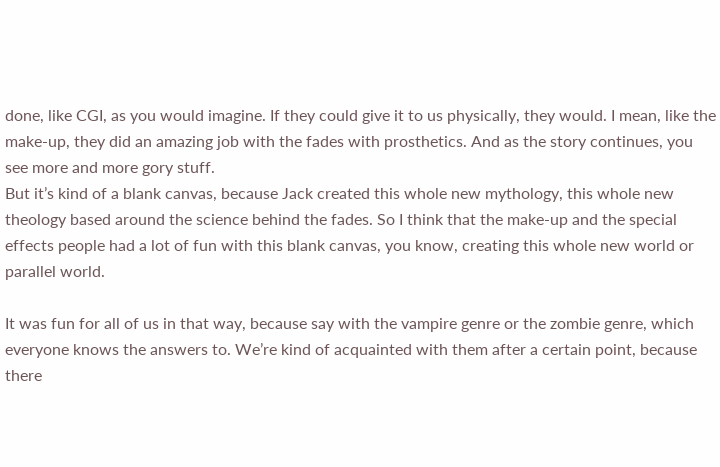done, like CGI, as you would imagine. If they could give it to us physically, they would. I mean, like the make-up, they did an amazing job with the fades with prosthetics. And as the story continues, you see more and more gory stuff.
But it’s kind of a blank canvas, because Jack created this whole new mythology, this whole new theology based around the science behind the fades. So I think that the make-up and the special effects people had a lot of fun with this blank canvas, you know, creating this whole new world or parallel world.

It was fun for all of us in that way, because say with the vampire genre or the zombie genre, which everyone knows the answers to. We’re kind of acquainted with them after a certain point, because there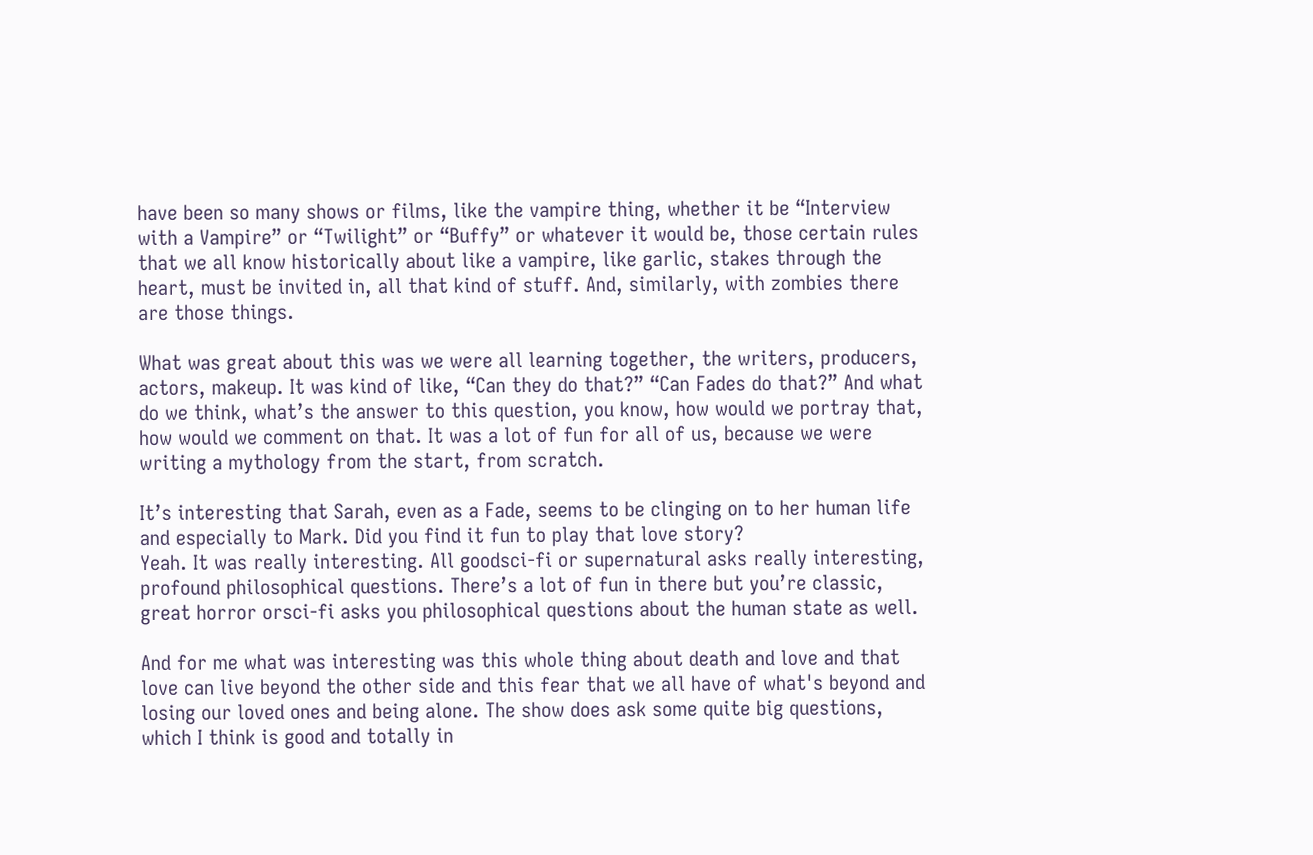have been so many shows or films, like the vampire thing, whether it be “Interview with a Vampire” or “Twilight” or “Buffy” or whatever it would be, those certain rules that we all know historically about like a vampire, like garlic, stakes through the heart, must be invited in, all that kind of stuff. And, similarly, with zombies there are those things.

What was great about this was we were all learning together, the writers, producers, actors, makeup. It was kind of like, “Can they do that?” “Can Fades do that?” And what do we think, what’s the answer to this question, you know, how would we portray that, how would we comment on that. It was a lot of fun for all of us, because we were writing a mythology from the start, from scratch.

It’s interesting that Sarah, even as a Fade, seems to be clinging on to her human life and especially to Mark. Did you find it fun to play that love story?
Yeah. It was really interesting. All goodsci-fi or supernatural asks really interesting, profound philosophical questions. There’s a lot of fun in there but you’re classic, great horror orsci-fi asks you philosophical questions about the human state as well.

And for me what was interesting was this whole thing about death and love and that love can live beyond the other side and this fear that we all have of what's beyond and losing our loved ones and being alone. The show does ask some quite big questions, which I think is good and totally in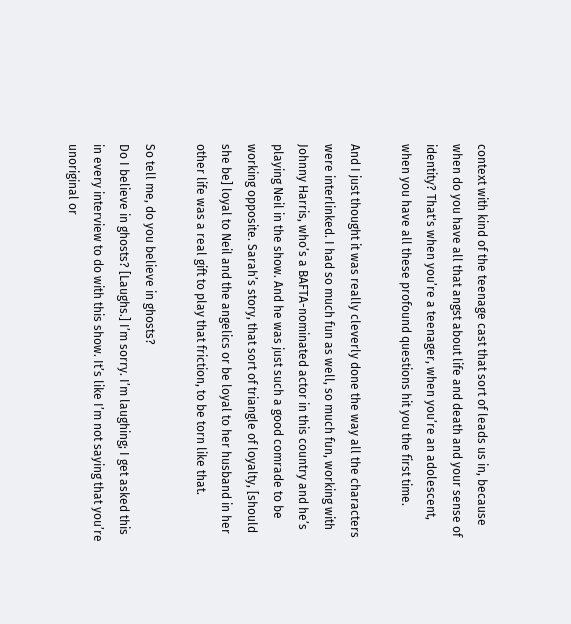context with kind of the teenage cast that sort of leads us in, because when do you have all that angst about life and death and your sense of identity? That's when you’re a teenager, when you’re an adolescent, when you have all these profound questions hit you the first time.

And I just thought it was really cleverly done the way all the characters were interlinked. I had so much fun as well, so much fun, working with Johnny Harris, who’s a BAFTA-nominated actor in this country and he’s playing Neil in the show. And he was just such a good comrade to be working opposite. Sarah’s story, that sort of triangle of loyalty, [should she be] loyal to Neil and the angelics or be loyal to her husband in her other life was a real gift to play that friction, to be torn like that.

So tell me, do you believe in ghosts?
Do I believe in ghosts? [Laughs.] I’m sorry. I’m laughing; I get asked this in every interview to do with this show. It’s like I’m not saying that you’re unoriginal or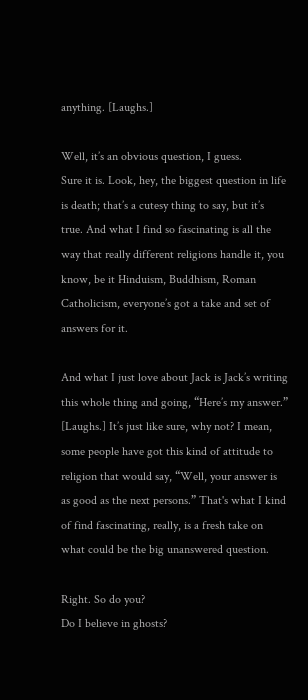anything. [Laughs.]

Well, it’s an obvious question, I guess.
Sure it is. Look, hey, the biggest question in life is death; that’s a cutesy thing to say, but it’s true. And what I find so fascinating is all the way that really different religions handle it, you know, be it Hinduism, Buddhism, Roman Catholicism, everyone’s got a take and set of answers for it.

And what I just love about Jack is Jack’s writing this whole thing and going, “Here’s my answer.” [Laughs.] It’s just like sure, why not? I mean, some people have got this kind of attitude to religion that would say, “Well, your answer is as good as the next persons.” That's what I kind of find fascinating, really, is a fresh take on what could be the big unanswered question.

Right. So do you?
Do I believe in ghosts?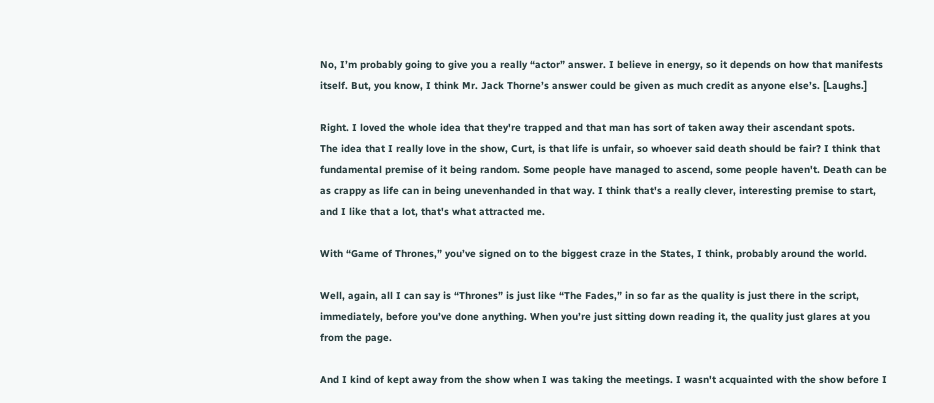No, I’m probably going to give you a really “actor” answer. I believe in energy, so it depends on how that manifests itself. But, you know, I think Mr. Jack Thorne’s answer could be given as much credit as anyone else’s. [Laughs.]

Right. I loved the whole idea that they're trapped and that man has sort of taken away their ascendant spots.
The idea that I really love in the show, Curt, is that life is unfair, so whoever said death should be fair? I think that fundamental premise of it being random. Some people have managed to ascend, some people haven't. Death can be as crappy as life can in being unevenhanded in that way. I think that's a really clever, interesting premise to start, and I like that a lot, that's what attracted me.

With “Game of Thrones,” you’ve signed on to the biggest craze in the States, I think, probably around the world.

Well, again, all I can say is “Thrones” is just like “The Fades,” in so far as the quality is just there in the script, immediately, before you’ve done anything. When you’re just sitting down reading it, the quality just glares at you from the page.

And I kind of kept away from the show when I was taking the meetings. I wasn't acquainted with the show before I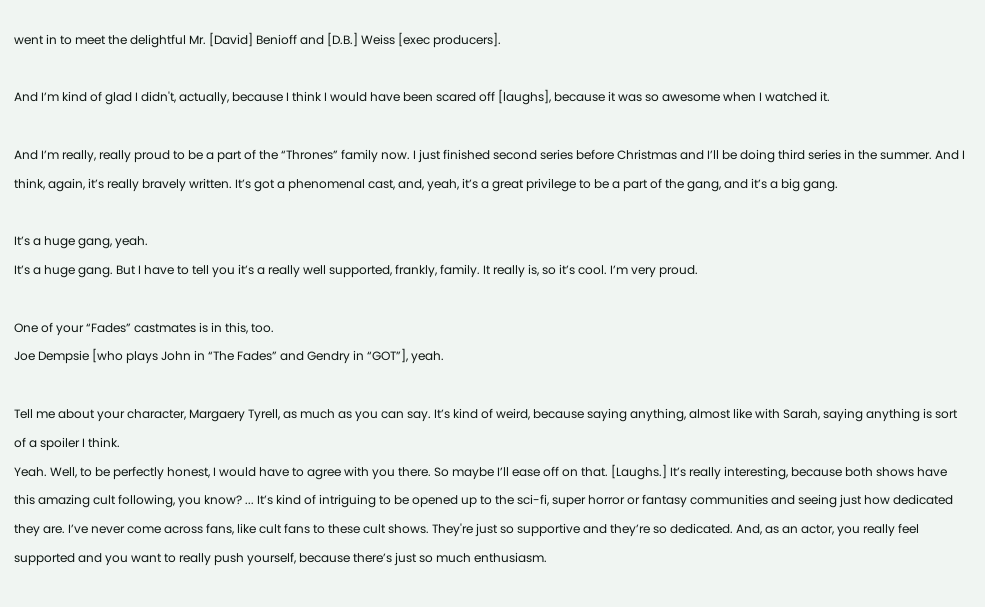went in to meet the delightful Mr. [David] Benioff and [D.B.] Weiss [exec producers].

And I’m kind of glad I didn't, actually, because I think I would have been scared off [laughs], because it was so awesome when I watched it.

And I’m really, really proud to be a part of the “Thrones” family now. I just finished second series before Christmas and I’ll be doing third series in the summer. And I think, again, it’s really bravely written. It’s got a phenomenal cast, and, yeah, it’s a great privilege to be a part of the gang, and it’s a big gang.

It’s a huge gang, yeah.
It’s a huge gang. But I have to tell you it’s a really well supported, frankly, family. It really is, so it’s cool. I’m very proud.

One of your “Fades” castmates is in this, too.
Joe Dempsie [who plays John in “The Fades” and Gendry in “GOT”], yeah.

Tell me about your character, Margaery Tyrell, as much as you can say. It’s kind of weird, because saying anything, almost like with Sarah, saying anything is sort of a spoiler I think.
Yeah. Well, to be perfectly honest, I would have to agree with you there. So maybe I’ll ease off on that. [Laughs.] It’s really interesting, because both shows have this amazing cult following, you know? ... It’s kind of intriguing to be opened up to the sci-fi, super horror or fantasy communities and seeing just how dedicated they are. I’ve never come across fans, like cult fans to these cult shows. They're just so supportive and they’re so dedicated. And, as an actor, you really feel supported and you want to really push yourself, because there’s just so much enthusiasm.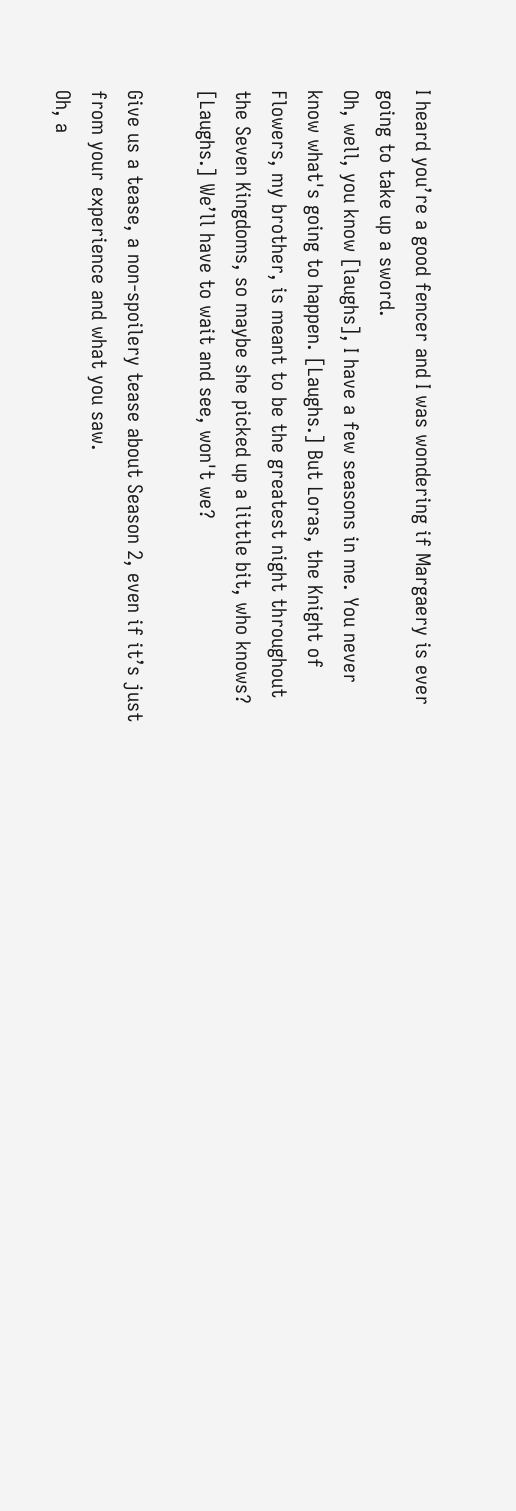I heard you’re a good fencer and I was wondering if Margaery is ever going to take up a sword.
Oh, well, you know [laughs], I have a few seasons in me. You never know what's going to happen. [Laughs.] But Loras, the Knight of Flowers, my brother, is meant to be the greatest night throughout the Seven Kingdoms, so maybe she picked up a little bit, who knows? [Laughs.] We’ll have to wait and see, won't we?

Give us a tease, a non-spoilery tease about Season 2, even if it’s just from your experience and what you saw.
Oh, a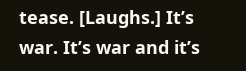tease. [Laughs.] It’s war. It’s war and it’s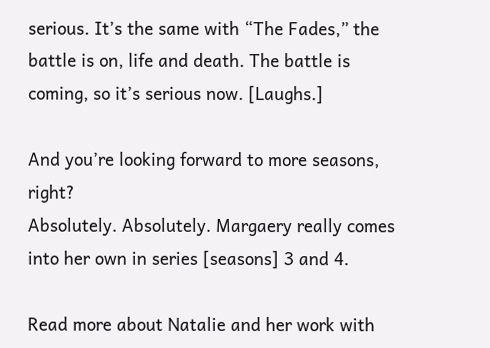serious. It’s the same with “The Fades,” the battle is on, life and death. The battle is coming, so it’s serious now. [Laughs.]

And you’re looking forward to more seasons, right?
Absolutely. Absolutely. Margaery really comes into her own in series [seasons] 3 and 4.

Read more about Natalie and her work with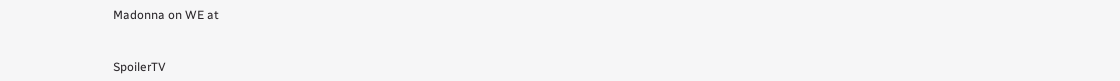Madonna on WE at


SpoilerTV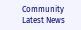Community
Latest News